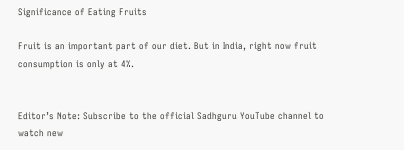Significance of Eating Fruits

Fruit is an important part of our diet. But in India, right now fruit consumption is only at 4%.


Editor’s Note: Subscribe to the official Sadhguru YouTube channel to watch new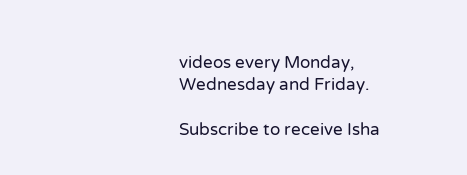videos every Monday, Wednesday and Friday.

Subscribe to receive Isha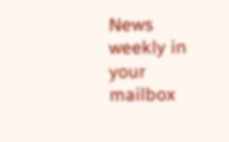News weekly in your mailbox